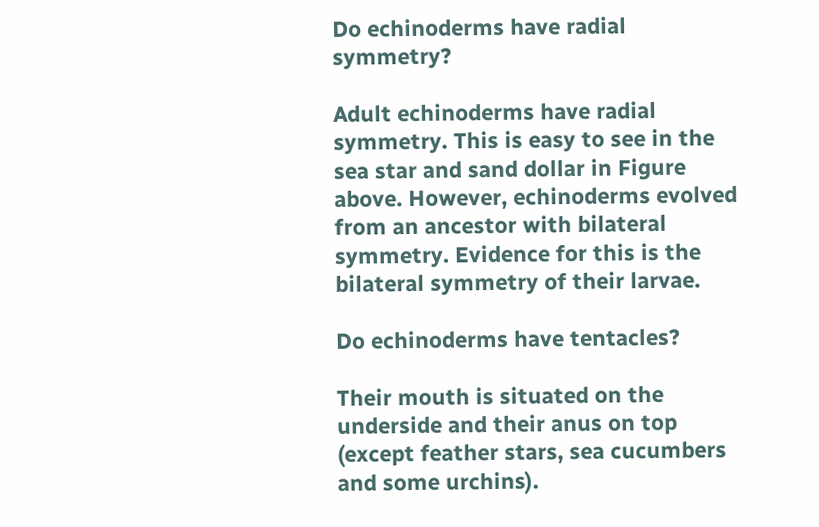Do echinoderms have radial symmetry?

Adult echinoderms have radial symmetry. This is easy to see in the sea star and sand dollar in Figure above. However, echinoderms evolved from an ancestor with bilateral symmetry. Evidence for this is the bilateral symmetry of their larvae.

Do echinoderms have tentacles?

Their mouth is situated on the underside and their anus on top (except feather stars, sea cucumbers and some urchins).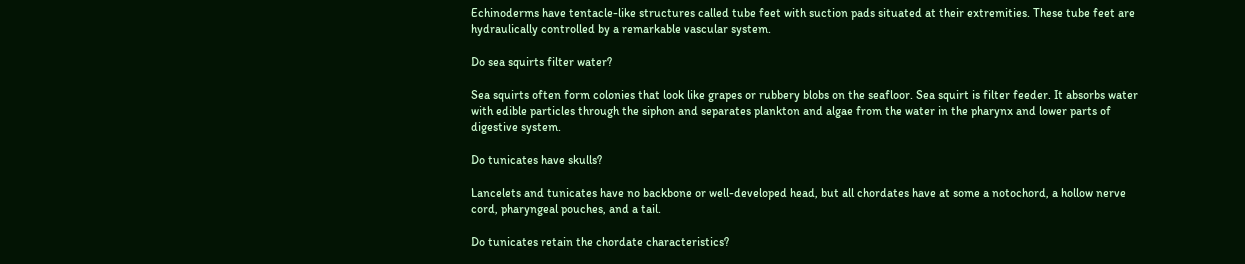Echinoderms have tentacle-like structures called tube feet with suction pads situated at their extremities. These tube feet are hydraulically controlled by a remarkable vascular system.

Do sea squirts filter water?

Sea squirts often form colonies that look like grapes or rubbery blobs on the seafloor. Sea squirt is filter feeder. It absorbs water with edible particles through the siphon and separates plankton and algae from the water in the pharynx and lower parts of digestive system.

Do tunicates have skulls?

Lancelets and tunicates have no backbone or well-developed head, but all chordates have at some a notochord, a hollow nerve cord, pharyngeal pouches, and a tail.

Do tunicates retain the chordate characteristics?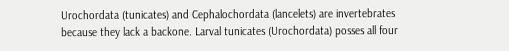Urochordata (tunicates) and Cephalochordata (lancelets) are invertebrates because they lack a backone. Larval tunicates (Urochordata) posses all four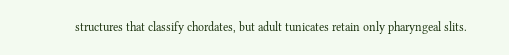structures that classify chordates, but adult tunicates retain only pharyngeal slits.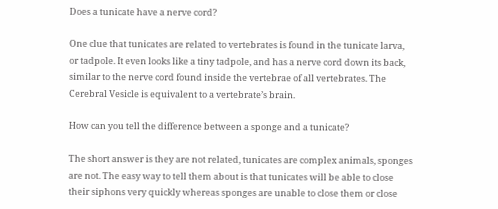Does a tunicate have a nerve cord?

One clue that tunicates are related to vertebrates is found in the tunicate larva, or tadpole. It even looks like a tiny tadpole, and has a nerve cord down its back, similar to the nerve cord found inside the vertebrae of all vertebrates. The Cerebral Vesicle is equivalent to a vertebrate’s brain.

How can you tell the difference between a sponge and a tunicate?

The short answer is they are not related, tunicates are complex animals, sponges are not. The easy way to tell them about is that tunicates will be able to close their siphons very quickly whereas sponges are unable to close them or close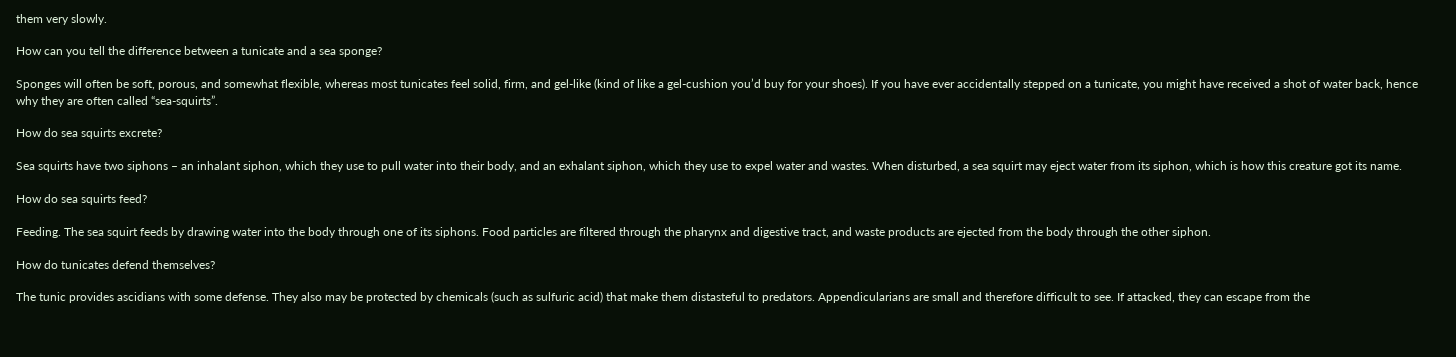them very slowly.

How can you tell the difference between a tunicate and a sea sponge?

Sponges will often be soft, porous, and somewhat flexible, whereas most tunicates feel solid, firm, and gel-like (kind of like a gel-cushion you’d buy for your shoes). If you have ever accidentally stepped on a tunicate, you might have received a shot of water back, hence why they are often called “sea-squirts”.

How do sea squirts excrete?

Sea squirts have two siphons – an inhalant siphon, which they use to pull water into their body, and an exhalant siphon, which they use to expel water and wastes. When disturbed, a sea squirt may eject water from its siphon, which is how this creature got its name.

How do sea squirts feed?

Feeding. The sea squirt feeds by drawing water into the body through one of its siphons. Food particles are filtered through the pharynx and digestive tract, and waste products are ejected from the body through the other siphon.

How do tunicates defend themselves?

The tunic provides ascidians with some defense. They also may be protected by chemicals (such as sulfuric acid) that make them distasteful to predators. Appendicularians are small and therefore difficult to see. If attacked, they can escape from the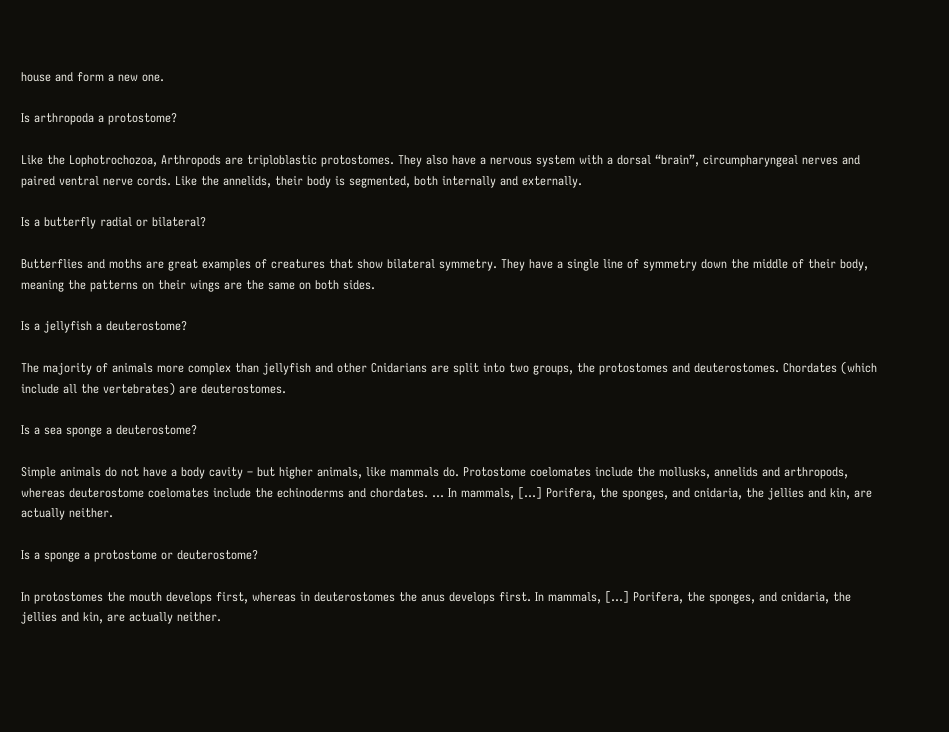house and form a new one.

Is arthropoda a protostome?

Like the Lophotrochozoa, Arthropods are triploblastic protostomes. They also have a nervous system with a dorsal “brain”, circumpharyngeal nerves and paired ventral nerve cords. Like the annelids, their body is segmented, both internally and externally.

Is a butterfly radial or bilateral?

Butterflies and moths are great examples of creatures that show bilateral symmetry. They have a single line of symmetry down the middle of their body, meaning the patterns on their wings are the same on both sides.

Is a jellyfish a deuterostome?

The majority of animals more complex than jellyfish and other Cnidarians are split into two groups, the protostomes and deuterostomes. Chordates (which include all the vertebrates) are deuterostomes.

Is a sea sponge a deuterostome?

Simple animals do not have a body cavity – but higher animals, like mammals do. Protostome coelomates include the mollusks, annelids and arthropods, whereas deuterostome coelomates include the echinoderms and chordates. … In mammals, […] Porifera, the sponges, and cnidaria, the jellies and kin, are actually neither.

Is a sponge a protostome or deuterostome?

In protostomes the mouth develops first, whereas in deuterostomes the anus develops first. In mammals, […] Porifera, the sponges, and cnidaria, the jellies and kin, are actually neither.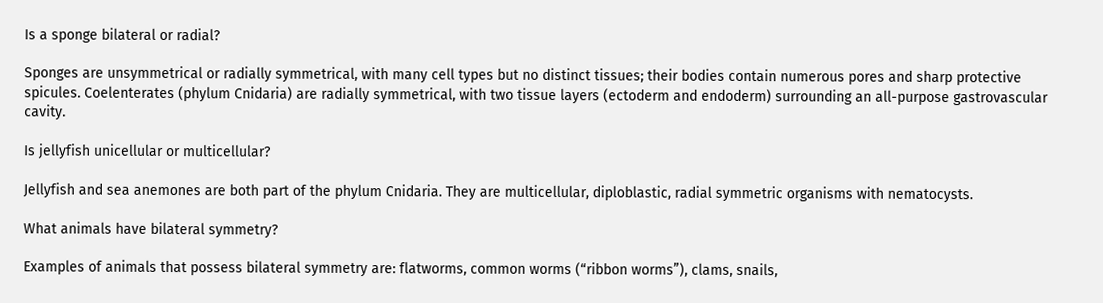Is a sponge bilateral or radial?

Sponges are unsymmetrical or radially symmetrical, with many cell types but no distinct tissues; their bodies contain numerous pores and sharp protective spicules. Coelenterates (phylum Cnidaria) are radially symmetrical, with two tissue layers (ectoderm and endoderm) surrounding an all-purpose gastrovascular cavity.

Is jellyfish unicellular or multicellular?

Jellyfish and sea anemones are both part of the phylum Cnidaria. They are multicellular, diploblastic, radial symmetric organisms with nematocysts.

What animals have bilateral symmetry?

Examples of animals that possess bilateral symmetry are: flatworms, common worms (“ribbon worms”), clams, snails,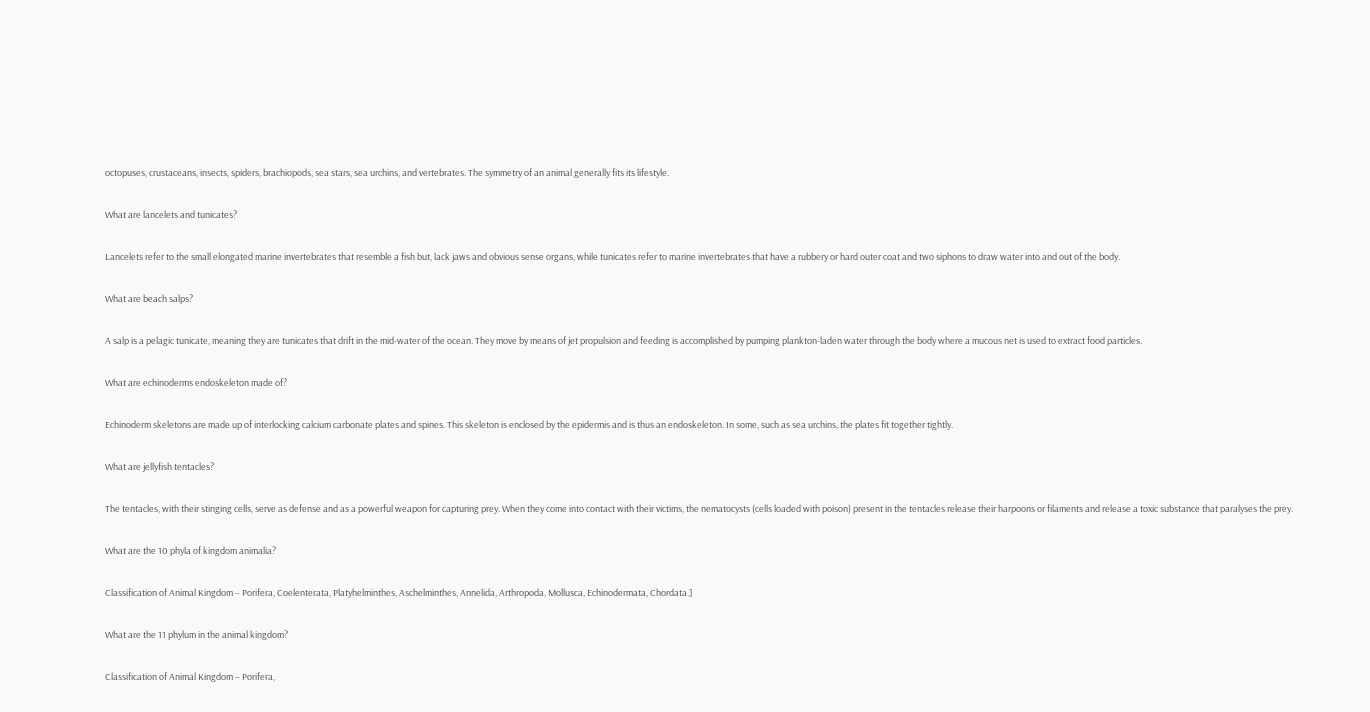octopuses, crustaceans, insects, spiders, brachiopods, sea stars, sea urchins, and vertebrates. The symmetry of an animal generally fits its lifestyle.

What are lancelets and tunicates?

Lancelets refer to the small elongated marine invertebrates that resemble a fish but, lack jaws and obvious sense organs, while tunicates refer to marine invertebrates that have a rubbery or hard outer coat and two siphons to draw water into and out of the body.

What are beach salps?

A salp is a pelagic tunicate, meaning they are tunicates that drift in the mid-water of the ocean. They move by means of jet propulsion and feeding is accomplished by pumping plankton-laden water through the body where a mucous net is used to extract food particles.

What are echinoderms endoskeleton made of?

Echinoderm skeletons are made up of interlocking calcium carbonate plates and spines. This skeleton is enclosed by the epidermis and is thus an endoskeleton. In some, such as sea urchins, the plates fit together tightly.

What are jellyfish tentacles?

The tentacles, with their stinging cells, serve as defense and as a powerful weapon for capturing prey. When they come into contact with their victims, the nematocysts (cells loaded with poison) present in the tentacles release their harpoons or filaments and release a toxic substance that paralyses the prey.

What are the 10 phyla of kingdom animalia?

Classification of Animal Kingdom – Porifera, Coelenterata, Platyhelminthes, Aschelminthes, Annelida, Arthropoda, Mollusca, Echinodermata, Chordata.]

What are the 11 phylum in the animal kingdom?

Classification of Animal Kingdom – Porifera,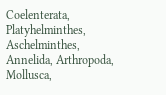Coelenterata, Platyhelminthes, Aschelminthes, Annelida, Arthropoda, Mollusca,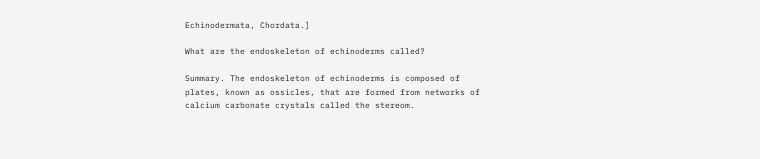Echinodermata, Chordata.]

What are the endoskeleton of echinoderms called?

Summary. The endoskeleton of echinoderms is composed of plates, known as ossicles, that are formed from networks of calcium carbonate crystals called the stereom.